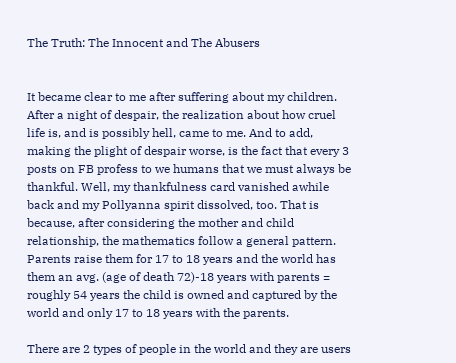The Truth: The Innocent and The Abusers


It became clear to me after suffering about my children. After a night of despair, the realization about how cruel life is, and is possibly hell, came to me. And to add, making the plight of despair worse, is the fact that every 3 posts on FB profess to we humans that we must always be thankful. Well, my thankfulness card vanished awhile back and my Pollyanna spirit dissolved, too. That is because, after considering the mother and child relationship, the mathematics follow a general pattern. Parents raise them for 17 to 18 years and the world has them an avg. (age of death 72)-18 years with parents = roughly 54 years the child is owned and captured by the world and only 17 to 18 years with the parents.

There are 2 types of people in the world and they are users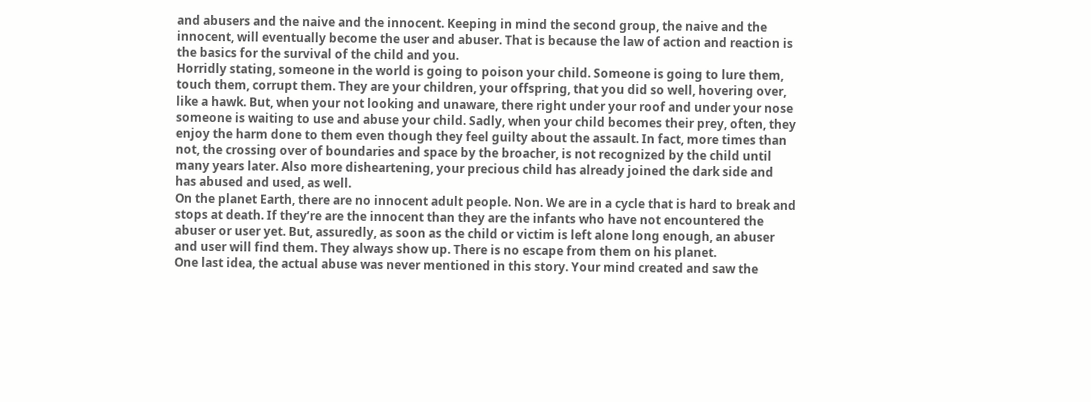and abusers and the naive and the innocent. Keeping in mind the second group, the naive and the innocent, will eventually become the user and abuser. That is because the law of action and reaction is the basics for the survival of the child and you.
Horridly stating, someone in the world is going to poison your child. Someone is going to lure them, touch them, corrupt them. They are your children, your offspring, that you did so well, hovering over, like a hawk. But, when your not looking and unaware, there right under your roof and under your nose someone is waiting to use and abuse your child. Sadly, when your child becomes their prey, often, they enjoy the harm done to them even though they feel guilty about the assault. In fact, more times than not, the crossing over of boundaries and space by the broacher, is not recognized by the child until many years later. Also more disheartening, your precious child has already joined the dark side and has abused and used, as well.
On the planet Earth, there are no innocent adult people. Non. We are in a cycle that is hard to break and stops at death. If they’re are the innocent than they are the infants who have not encountered the abuser or user yet. But, assuredly, as soon as the child or victim is left alone long enough, an abuser and user will find them. They always show up. There is no escape from them on his planet.
One last idea, the actual abuse was never mentioned in this story. Your mind created and saw the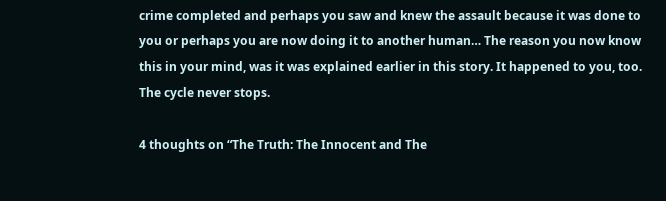crime completed and perhaps you saw and knew the assault because it was done to you or perhaps you are now doing it to another human… The reason you now know this in your mind, was it was explained earlier in this story. It happened to you, too. The cycle never stops.

4 thoughts on “The Truth: The Innocent and The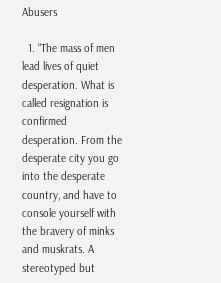Abusers

  1. “The mass of men lead lives of quiet desperation. What is called resignation is confirmed desperation. From the desperate city you go into the desperate country, and have to console yourself with the bravery of minks and muskrats. A stereotyped but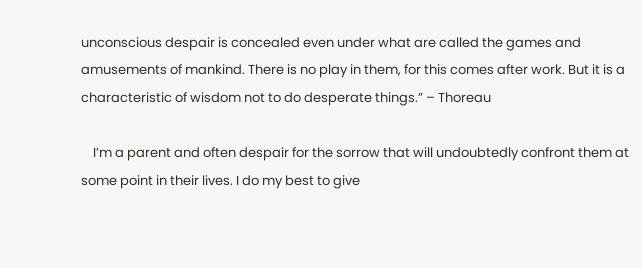unconscious despair is concealed even under what are called the games and amusements of mankind. There is no play in them, for this comes after work. But it is a characteristic of wisdom not to do desperate things.” – Thoreau

    I’m a parent and often despair for the sorrow that will undoubtedly confront them at some point in their lives. I do my best to give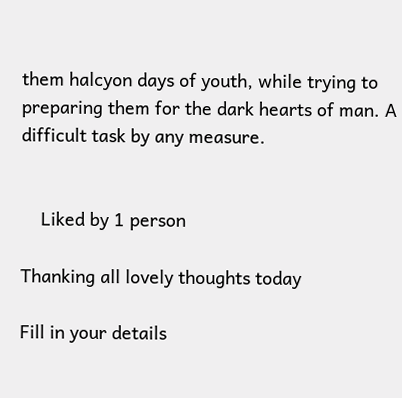them halcyon days of youth, while trying to preparing them for the dark hearts of man. A difficult task by any measure.


    Liked by 1 person

Thanking all lovely thoughts today

Fill in your details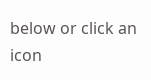below or click an icon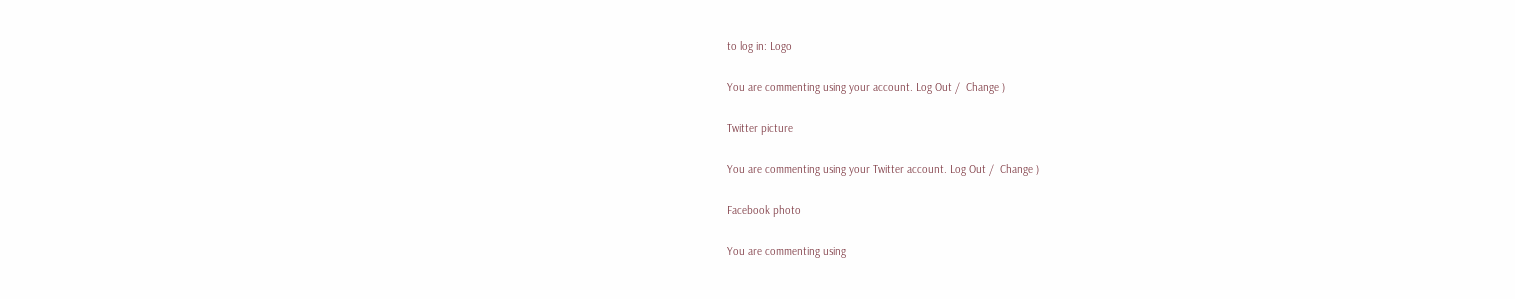to log in: Logo

You are commenting using your account. Log Out /  Change )

Twitter picture

You are commenting using your Twitter account. Log Out /  Change )

Facebook photo

You are commenting using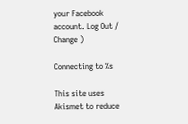your Facebook account. Log Out /  Change )

Connecting to %s

This site uses Akismet to reduce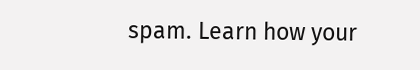spam. Learn how your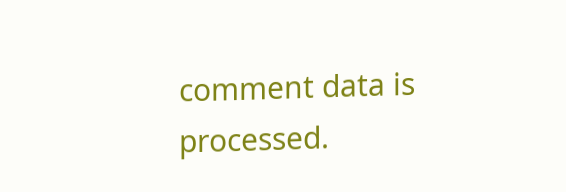comment data is processed.